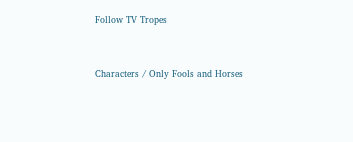Follow TV Tropes


Characters / Only Fools and Horses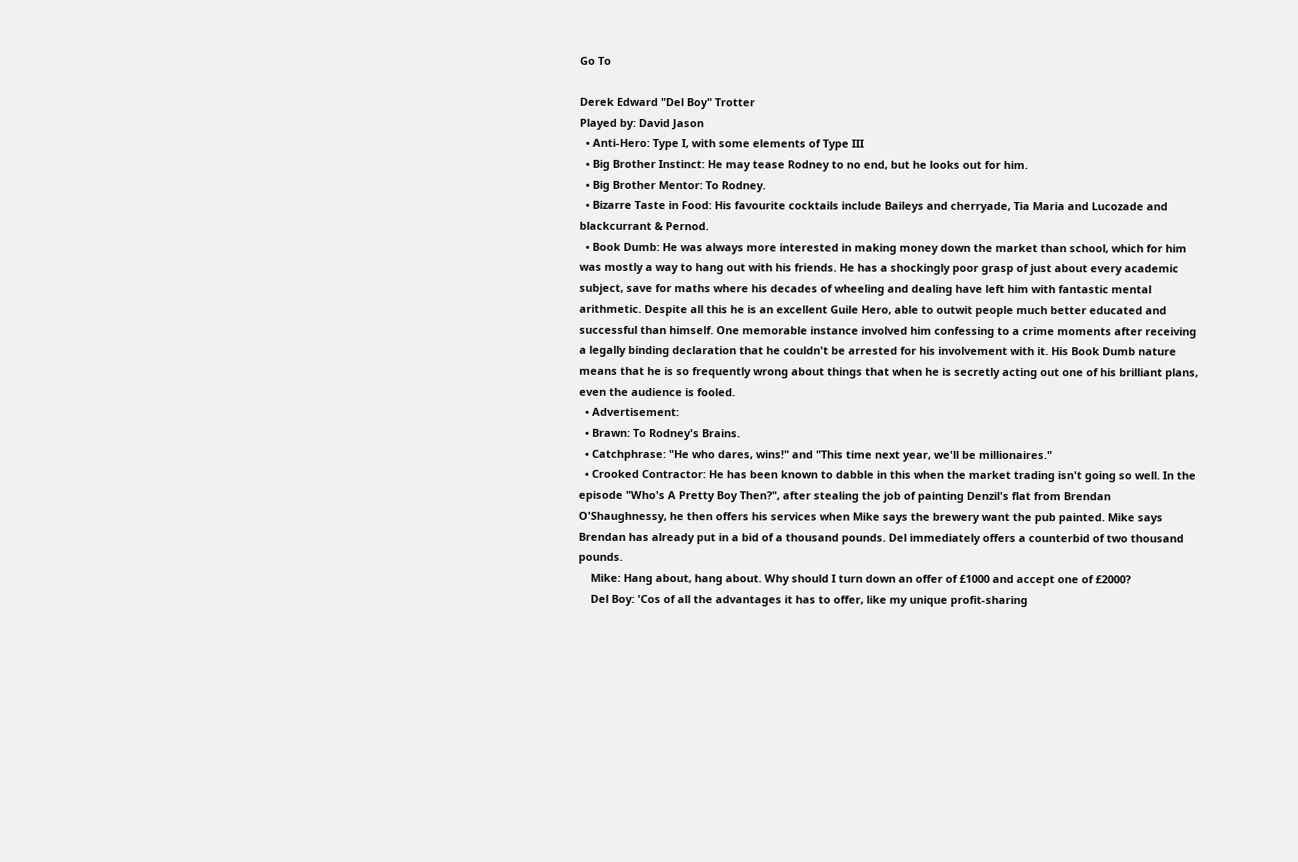Go To

Derek Edward "Del Boy" Trotter
Played by: David Jason
  • Anti-Hero: Type I, with some elements of Type III
  • Big Brother Instinct: He may tease Rodney to no end, but he looks out for him.
  • Big Brother Mentor: To Rodney.
  • Bizarre Taste in Food: His favourite cocktails include Baileys and cherryade, Tia Maria and Lucozade and blackcurrant & Pernod.
  • Book Dumb: He was always more interested in making money down the market than school, which for him was mostly a way to hang out with his friends. He has a shockingly poor grasp of just about every academic subject, save for maths where his decades of wheeling and dealing have left him with fantastic mental arithmetic. Despite all this he is an excellent Guile Hero, able to outwit people much better educated and successful than himself. One memorable instance involved him confessing to a crime moments after receiving a legally binding declaration that he couldn't be arrested for his involvement with it. His Book Dumb nature means that he is so frequently wrong about things that when he is secretly acting out one of his brilliant plans, even the audience is fooled.
  • Advertisement:
  • Brawn: To Rodney's Brains.
  • Catchphrase: "He who dares, wins!" and "This time next year, we'll be millionaires."
  • Crooked Contractor: He has been known to dabble in this when the market trading isn't going so well. In the episode "Who's A Pretty Boy Then?", after stealing the job of painting Denzil's flat from Brendan O'Shaughnessy, he then offers his services when Mike says the brewery want the pub painted. Mike says Brendan has already put in a bid of a thousand pounds. Del immediately offers a counterbid of two thousand pounds.
    Mike: Hang about, hang about. Why should I turn down an offer of £1000 and accept one of £2000?
    Del Boy: 'Cos of all the advantages it has to offer, like my unique profit-sharing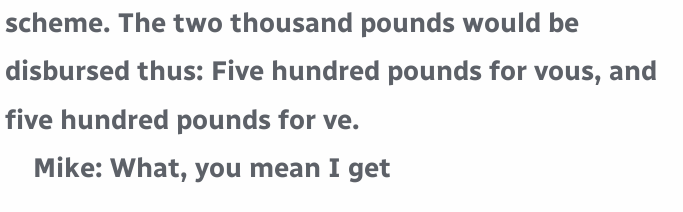scheme. The two thousand pounds would be disbursed thus: Five hundred pounds for vous, and five hundred pounds for ve.
    Mike: What, you mean I get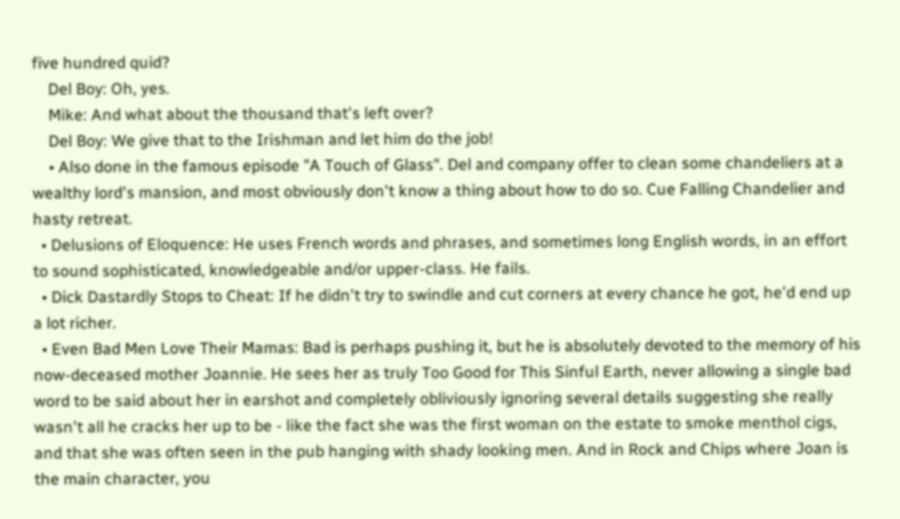five hundred quid?
    Del Boy: Oh, yes.
    Mike: And what about the thousand that's left over?
    Del Boy: We give that to the Irishman and let him do the job!
    • Also done in the famous episode "A Touch of Glass". Del and company offer to clean some chandeliers at a wealthy lord's mansion, and most obviously don't know a thing about how to do so. Cue Falling Chandelier and hasty retreat.
  • Delusions of Eloquence: He uses French words and phrases, and sometimes long English words, in an effort to sound sophisticated, knowledgeable and/or upper-class. He fails.
  • Dick Dastardly Stops to Cheat: If he didn't try to swindle and cut corners at every chance he got, he'd end up a lot richer.
  • Even Bad Men Love Their Mamas: Bad is perhaps pushing it, but he is absolutely devoted to the memory of his now-deceased mother Joannie. He sees her as truly Too Good for This Sinful Earth, never allowing a single bad word to be said about her in earshot and completely obliviously ignoring several details suggesting she really wasn't all he cracks her up to be - like the fact she was the first woman on the estate to smoke menthol cigs, and that she was often seen in the pub hanging with shady looking men. And in Rock and Chips where Joan is the main character, you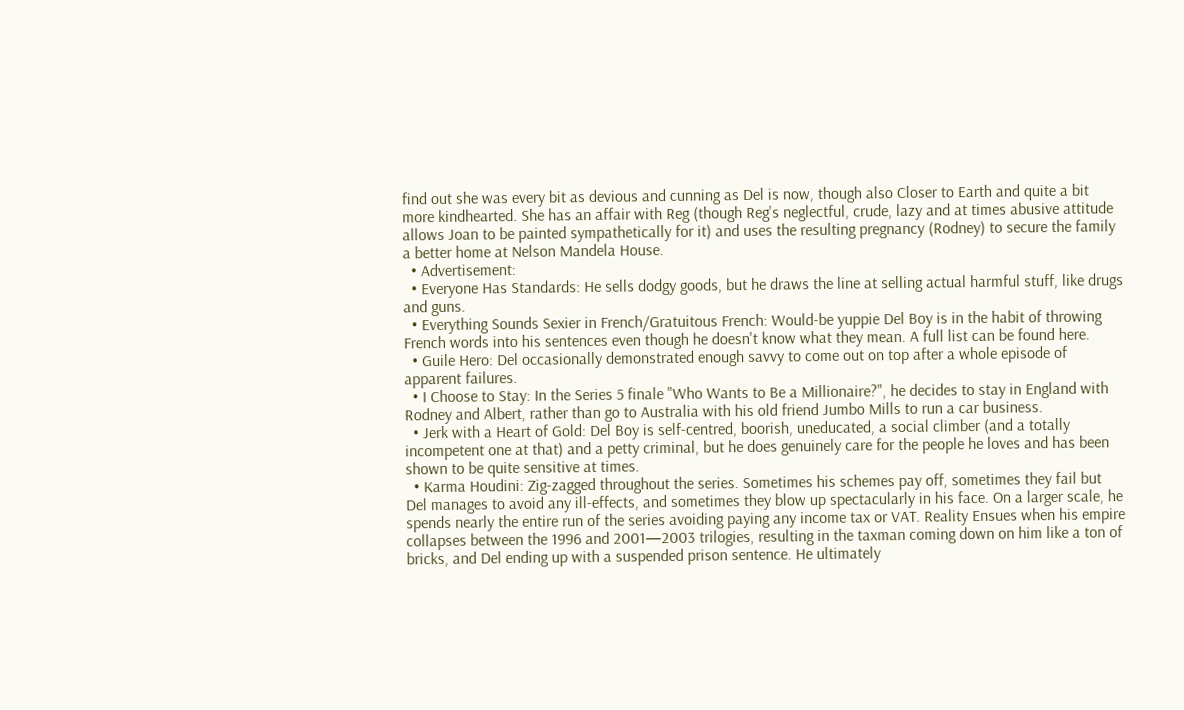find out she was every bit as devious and cunning as Del is now, though also Closer to Earth and quite a bit more kindhearted. She has an affair with Reg (though Reg's neglectful, crude, lazy and at times abusive attitude allows Joan to be painted sympathetically for it) and uses the resulting pregnancy (Rodney) to secure the family a better home at Nelson Mandela House.
  • Advertisement:
  • Everyone Has Standards: He sells dodgy goods, but he draws the line at selling actual harmful stuff, like drugs and guns.
  • Everything Sounds Sexier in French/Gratuitous French: Would-be yuppie Del Boy is in the habit of throwing French words into his sentences even though he doesn't know what they mean. A full list can be found here.
  • Guile Hero: Del occasionally demonstrated enough savvy to come out on top after a whole episode of apparent failures.
  • I Choose to Stay: In the Series 5 finale "Who Wants to Be a Millionaire?", he decides to stay in England with Rodney and Albert, rather than go to Australia with his old friend Jumbo Mills to run a car business.
  • Jerk with a Heart of Gold: Del Boy is self-centred, boorish, uneducated, a social climber (and a totally incompetent one at that) and a petty criminal, but he does genuinely care for the people he loves and has been shown to be quite sensitive at times.
  • Karma Houdini: Zig-zagged throughout the series. Sometimes his schemes pay off, sometimes they fail but Del manages to avoid any ill-effects, and sometimes they blow up spectacularly in his face. On a larger scale, he spends nearly the entire run of the series avoiding paying any income tax or VAT. Reality Ensues when his empire collapses between the 1996 and 2001—2003 trilogies, resulting in the taxman coming down on him like a ton of bricks, and Del ending up with a suspended prison sentence. He ultimately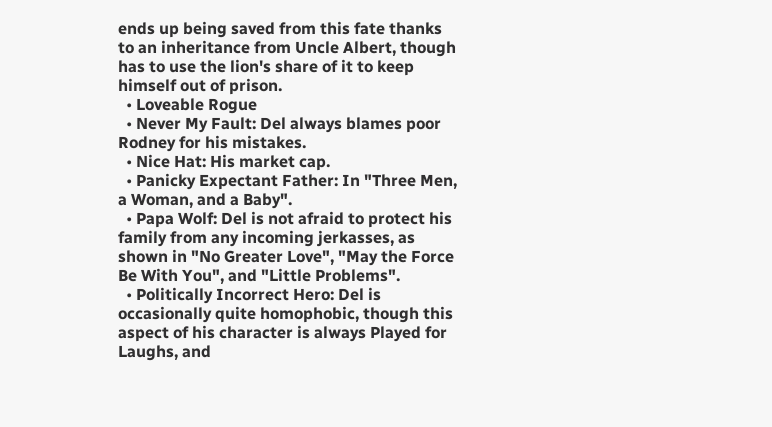ends up being saved from this fate thanks to an inheritance from Uncle Albert, though has to use the lion's share of it to keep himself out of prison.
  • Loveable Rogue
  • Never My Fault: Del always blames poor Rodney for his mistakes.
  • Nice Hat: His market cap.
  • Panicky Expectant Father: In "Three Men, a Woman, and a Baby".
  • Papa Wolf: Del is not afraid to protect his family from any incoming jerkasses, as shown in "No Greater Love", "May the Force Be With You", and "Little Problems".
  • Politically Incorrect Hero: Del is occasionally quite homophobic, though this aspect of his character is always Played for Laughs, and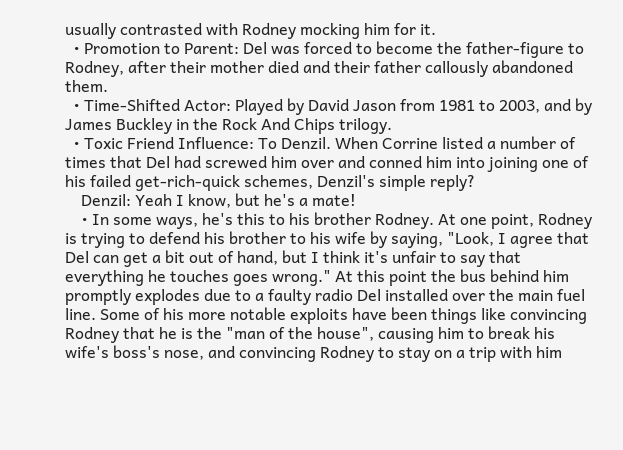usually contrasted with Rodney mocking him for it.
  • Promotion to Parent: Del was forced to become the father-figure to Rodney, after their mother died and their father callously abandoned them.
  • Time-Shifted Actor: Played by David Jason from 1981 to 2003, and by James Buckley in the Rock And Chips trilogy.
  • Toxic Friend Influence: To Denzil. When Corrine listed a number of times that Del had screwed him over and conned him into joining one of his failed get-rich-quick schemes, Denzil's simple reply?
    Denzil: Yeah I know, but he's a mate!
    • In some ways, he's this to his brother Rodney. At one point, Rodney is trying to defend his brother to his wife by saying, "Look, I agree that Del can get a bit out of hand, but I think it's unfair to say that everything he touches goes wrong." At this point the bus behind him promptly explodes due to a faulty radio Del installed over the main fuel line. Some of his more notable exploits have been things like convincing Rodney that he is the "man of the house", causing him to break his wife's boss's nose, and convincing Rodney to stay on a trip with him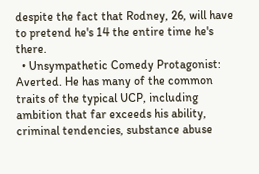despite the fact that Rodney, 26, will have to pretend he's 14 the entire time he's there.
  • Unsympathetic Comedy Protagonist: Averted. He has many of the common traits of the typical UCP, including ambition that far exceeds his ability, criminal tendencies, substance abuse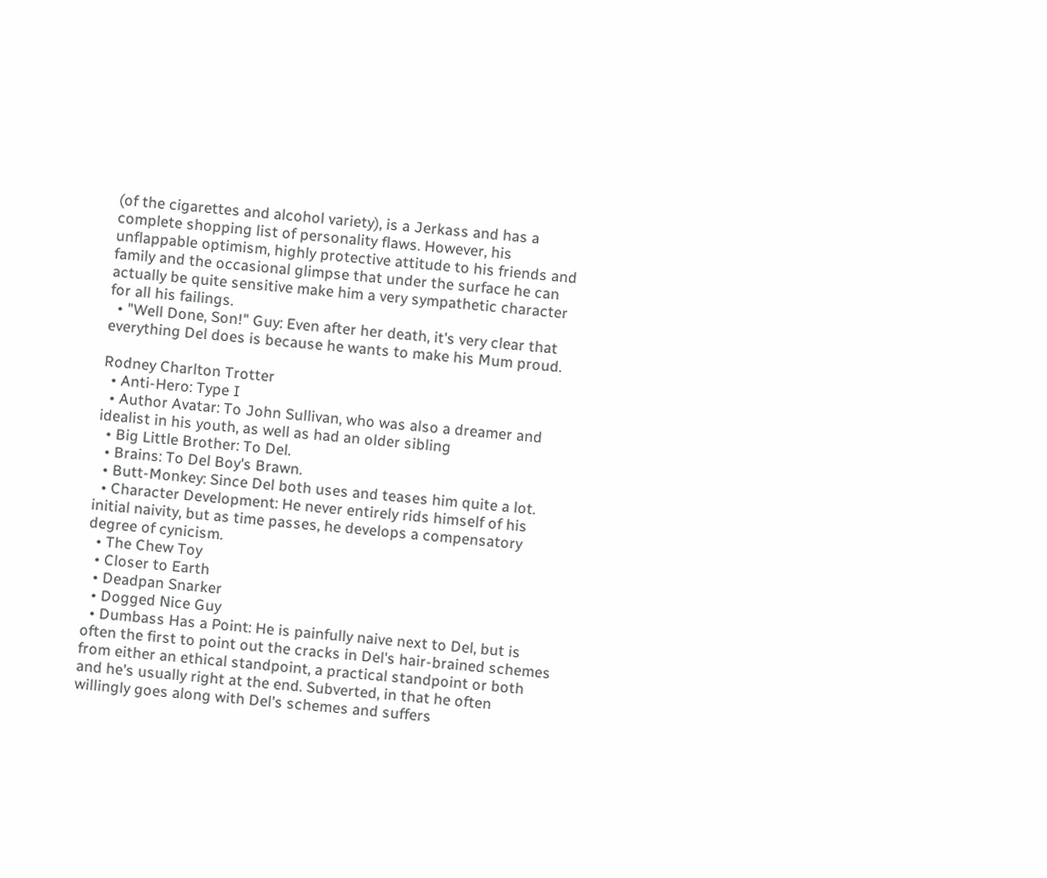(of the cigarettes and alcohol variety), is a Jerkass and has a complete shopping list of personality flaws. However, his unflappable optimism, highly protective attitude to his friends and family and the occasional glimpse that under the surface he can actually be quite sensitive make him a very sympathetic character for all his failings.
  • "Well Done, Son!" Guy: Even after her death, it's very clear that everything Del does is because he wants to make his Mum proud.

Rodney Charlton Trotter
  • Anti-Hero: Type I
  • Author Avatar: To John Sullivan, who was also a dreamer and idealist in his youth, as well as had an older sibling
  • Big Little Brother: To Del.
  • Brains: To Del Boy's Brawn.
  • Butt-Monkey: Since Del both uses and teases him quite a lot.
  • Character Development: He never entirely rids himself of his initial naivity, but as time passes, he develops a compensatory degree of cynicism.
  • The Chew Toy
  • Closer to Earth
  • Deadpan Snarker
  • Dogged Nice Guy
  • Dumbass Has a Point: He is painfully naive next to Del, but is often the first to point out the cracks in Del's hair-brained schemes from either an ethical standpoint, a practical standpoint or both and he's usually right at the end. Subverted, in that he often willingly goes along with Del's schemes and suffers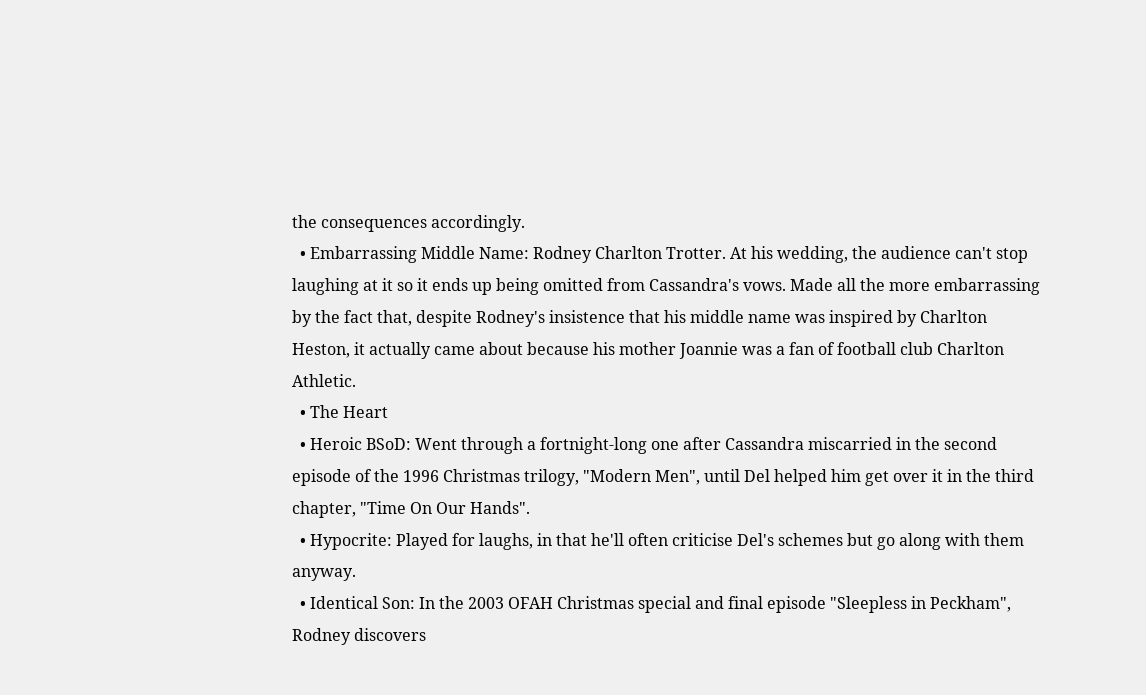the consequences accordingly.
  • Embarrassing Middle Name: Rodney Charlton Trotter. At his wedding, the audience can't stop laughing at it so it ends up being omitted from Cassandra's vows. Made all the more embarrassing by the fact that, despite Rodney's insistence that his middle name was inspired by Charlton Heston, it actually came about because his mother Joannie was a fan of football club Charlton Athletic.
  • The Heart
  • Heroic BSoD: Went through a fortnight-long one after Cassandra miscarried in the second episode of the 1996 Christmas trilogy, "Modern Men", until Del helped him get over it in the third chapter, "Time On Our Hands".
  • Hypocrite: Played for laughs, in that he'll often criticise Del's schemes but go along with them anyway.
  • Identical Son: In the 2003 OFAH Christmas special and final episode "Sleepless in Peckham", Rodney discovers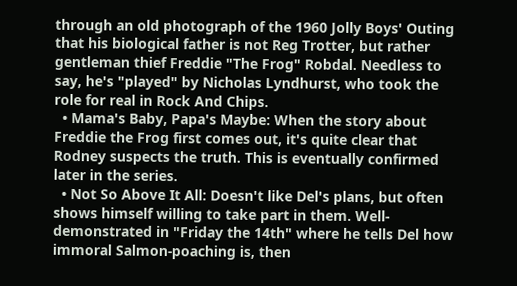through an old photograph of the 1960 Jolly Boys' Outing that his biological father is not Reg Trotter, but rather gentleman thief Freddie "The Frog" Robdal. Needless to say, he's "played" by Nicholas Lyndhurst, who took the role for real in Rock And Chips.
  • Mama's Baby, Papa's Maybe: When the story about Freddie the Frog first comes out, it's quite clear that Rodney suspects the truth. This is eventually confirmed later in the series.
  • Not So Above It All: Doesn't like Del's plans, but often shows himself willing to take part in them. Well-demonstrated in "Friday the 14th" where he tells Del how immoral Salmon-poaching is, then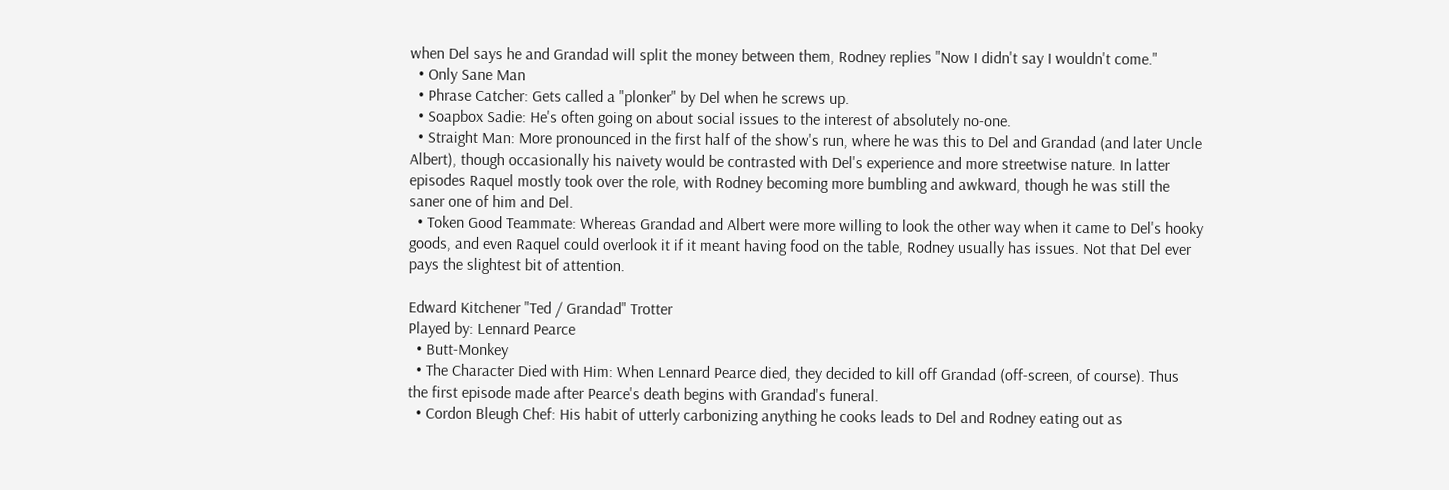when Del says he and Grandad will split the money between them, Rodney replies "Now I didn't say I wouldn't come."
  • Only Sane Man
  • Phrase Catcher: Gets called a "plonker" by Del when he screws up.
  • Soapbox Sadie: He's often going on about social issues to the interest of absolutely no-one.
  • Straight Man: More pronounced in the first half of the show's run, where he was this to Del and Grandad (and later Uncle Albert), though occasionally his naivety would be contrasted with Del's experience and more streetwise nature. In latter episodes Raquel mostly took over the role, with Rodney becoming more bumbling and awkward, though he was still the saner one of him and Del.
  • Token Good Teammate: Whereas Grandad and Albert were more willing to look the other way when it came to Del's hooky goods, and even Raquel could overlook it if it meant having food on the table, Rodney usually has issues. Not that Del ever pays the slightest bit of attention.

Edward Kitchener "Ted / Grandad" Trotter
Played by: Lennard Pearce
  • Butt-Monkey
  • The Character Died with Him: When Lennard Pearce died, they decided to kill off Grandad (off-screen, of course). Thus the first episode made after Pearce's death begins with Grandad's funeral.
  • Cordon Bleugh Chef: His habit of utterly carbonizing anything he cooks leads to Del and Rodney eating out as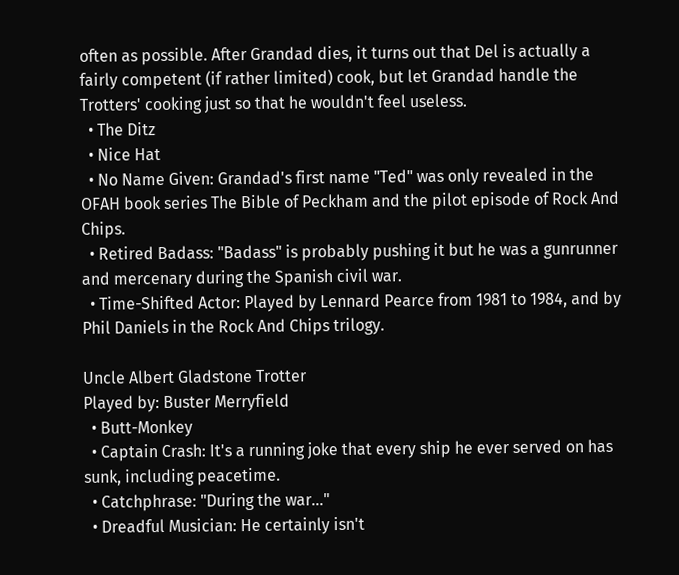often as possible. After Grandad dies, it turns out that Del is actually a fairly competent (if rather limited) cook, but let Grandad handle the Trotters' cooking just so that he wouldn't feel useless.
  • The Ditz
  • Nice Hat
  • No Name Given: Grandad's first name "Ted" was only revealed in the OFAH book series The Bible of Peckham and the pilot episode of Rock And Chips.
  • Retired Badass: "Badass" is probably pushing it but he was a gunrunner and mercenary during the Spanish civil war.
  • Time-Shifted Actor: Played by Lennard Pearce from 1981 to 1984, and by Phil Daniels in the Rock And Chips trilogy.

Uncle Albert Gladstone Trotter
Played by: Buster Merryfield
  • Butt-Monkey
  • Captain Crash: It's a running joke that every ship he ever served on has sunk, including peacetime.
  • Catchphrase: "During the war..."
  • Dreadful Musician: He certainly isn't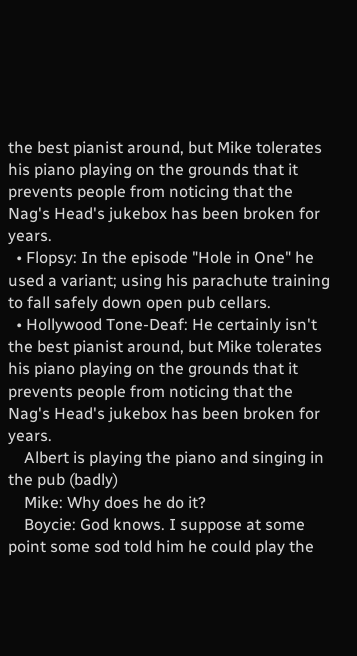the best pianist around, but Mike tolerates his piano playing on the grounds that it prevents people from noticing that the Nag's Head's jukebox has been broken for years.
  • Flopsy: In the episode "Hole in One" he used a variant; using his parachute training to fall safely down open pub cellars.
  • Hollywood Tone-Deaf: He certainly isn't the best pianist around, but Mike tolerates his piano playing on the grounds that it prevents people from noticing that the Nag's Head's jukebox has been broken for years.
    Albert is playing the piano and singing in the pub (badly)
    Mike: Why does he do it?
    Boycie: God knows. I suppose at some point some sod told him he could play the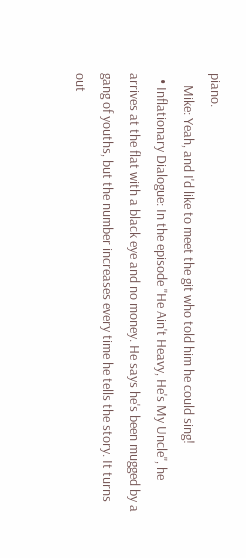piano.
    Mike: Yeah, and I'd like to meet the git who told him he could sing!
  • Inflationary Dialogue: In the episode "He Ain't Heavy, He's My Uncle", he arrives at the flat with a black eye and no money. He says he's been mugged by a gang of youths, but the number increases every time he tells the story. It turns out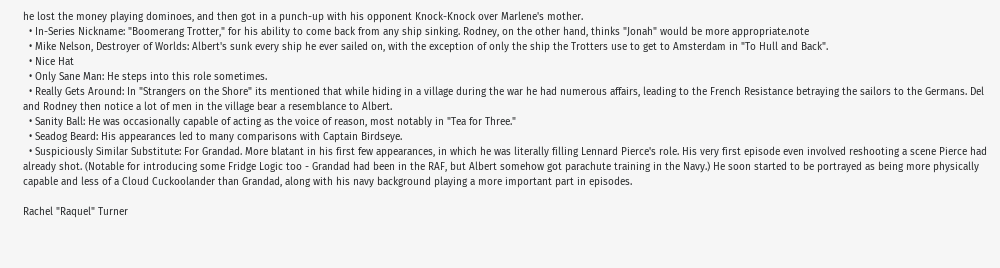he lost the money playing dominoes, and then got in a punch-up with his opponent Knock-Knock over Marlene's mother.
  • In-Series Nickname: "Boomerang Trotter," for his ability to come back from any ship sinking. Rodney, on the other hand, thinks "Jonah" would be more appropriate.note
  • Mike Nelson, Destroyer of Worlds: Albert's sunk every ship he ever sailed on, with the exception of only the ship the Trotters use to get to Amsterdam in "To Hull and Back".
  • Nice Hat
  • Only Sane Man: He steps into this role sometimes.
  • Really Gets Around: In "Strangers on the Shore" its mentioned that while hiding in a village during the war he had numerous affairs, leading to the French Resistance betraying the sailors to the Germans. Del and Rodney then notice a lot of men in the village bear a resemblance to Albert.
  • Sanity Ball: He was occasionally capable of acting as the voice of reason, most notably in "Tea for Three."
  • Seadog Beard: His appearances led to many comparisons with Captain Birdseye.
  • Suspiciously Similar Substitute: For Grandad. More blatant in his first few appearances, in which he was literally filling Lennard Pierce's role. His very first episode even involved reshooting a scene Pierce had already shot. (Notable for introducing some Fridge Logic too - Grandad had been in the RAF, but Albert somehow got parachute training in the Navy.) He soon started to be portrayed as being more physically capable and less of a Cloud Cuckoolander than Grandad, along with his navy background playing a more important part in episodes.

Rachel "Raquel" Turner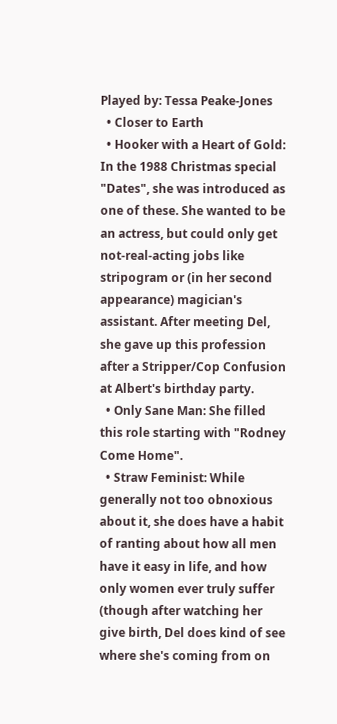Played by: Tessa Peake-Jones
  • Closer to Earth
  • Hooker with a Heart of Gold: In the 1988 Christmas special "Dates", she was introduced as one of these. She wanted to be an actress, but could only get not-real-acting jobs like stripogram or (in her second appearance) magician's assistant. After meeting Del, she gave up this profession after a Stripper/Cop Confusion at Albert's birthday party.
  • Only Sane Man: She filled this role starting with "Rodney Come Home".
  • Straw Feminist: While generally not too obnoxious about it, she does have a habit of ranting about how all men have it easy in life, and how only women ever truly suffer (though after watching her give birth, Del does kind of see where she's coming from on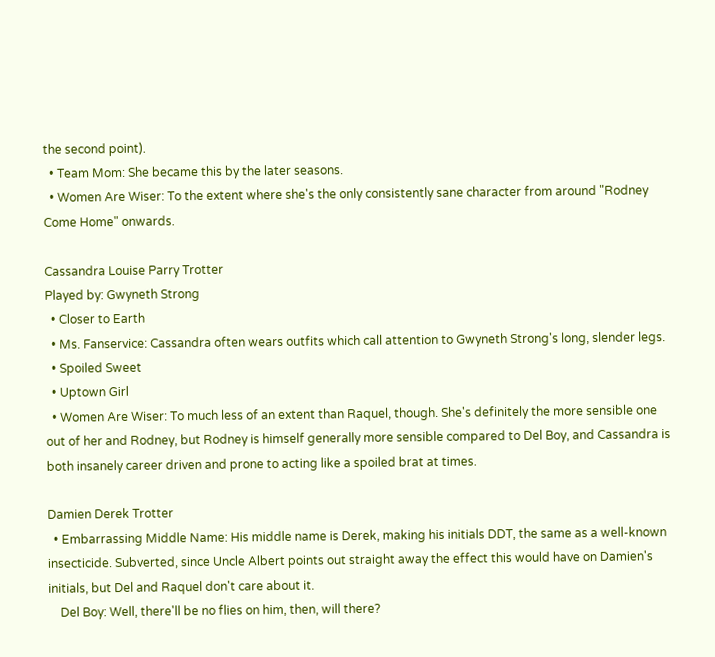the second point).
  • Team Mom: She became this by the later seasons.
  • Women Are Wiser: To the extent where she's the only consistently sane character from around "Rodney Come Home" onwards.

Cassandra Louise Parry Trotter
Played by: Gwyneth Strong
  • Closer to Earth
  • Ms. Fanservice: Cassandra often wears outfits which call attention to Gwyneth Strong's long, slender legs.
  • Spoiled Sweet
  • Uptown Girl
  • Women Are Wiser: To much less of an extent than Raquel, though. She's definitely the more sensible one out of her and Rodney, but Rodney is himself generally more sensible compared to Del Boy, and Cassandra is both insanely career driven and prone to acting like a spoiled brat at times.

Damien Derek Trotter
  • Embarrassing Middle Name: His middle name is Derek, making his initials DDT, the same as a well-known insecticide. Subverted, since Uncle Albert points out straight away the effect this would have on Damien's initials, but Del and Raquel don't care about it.
    Del Boy: Well, there'll be no flies on him, then, will there?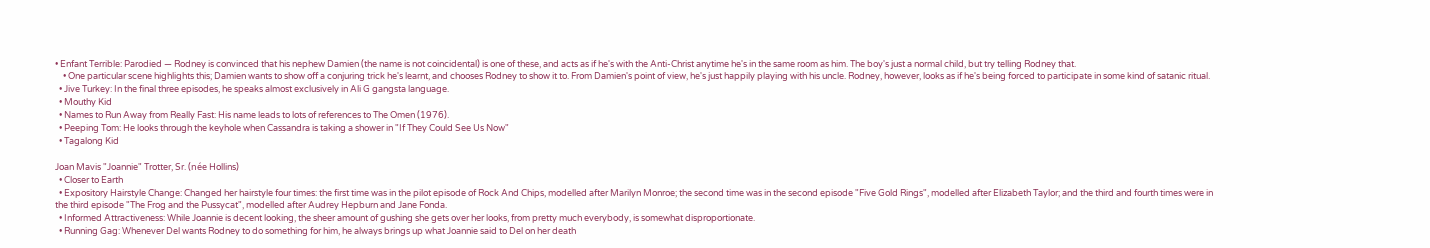• Enfant Terrible: Parodied — Rodney is convinced that his nephew Damien (the name is not coincidental) is one of these, and acts as if he's with the Anti-Christ anytime he's in the same room as him. The boy's just a normal child, but try telling Rodney that.
    • One particular scene highlights this; Damien wants to show off a conjuring trick he's learnt, and chooses Rodney to show it to. From Damien's point of view, he's just happily playing with his uncle. Rodney, however, looks as if he's being forced to participate in some kind of satanic ritual.
  • Jive Turkey: In the final three episodes, he speaks almost exclusively in Ali G gangsta language.
  • Mouthy Kid
  • Names to Run Away from Really Fast: His name leads to lots of references to The Omen (1976).
  • Peeping Tom: He looks through the keyhole when Cassandra is taking a shower in "If They Could See Us Now"
  • Tagalong Kid

Joan Mavis "Joannie" Trotter, Sr. (née Hollins)
  • Closer to Earth
  • Expository Hairstyle Change: Changed her hairstyle four times: the first time was in the pilot episode of Rock And Chips, modelled after Marilyn Monroe; the second time was in the second episode "Five Gold Rings", modelled after Elizabeth Taylor; and the third and fourth times were in the third episode "The Frog and the Pussycat", modelled after Audrey Hepburn and Jane Fonda.
  • Informed Attractiveness: While Joannie is decent looking, the sheer amount of gushing she gets over her looks, from pretty much everybody, is somewhat disproportionate.
  • Running Gag: Whenever Del wants Rodney to do something for him, he always brings up what Joannie said to Del on her death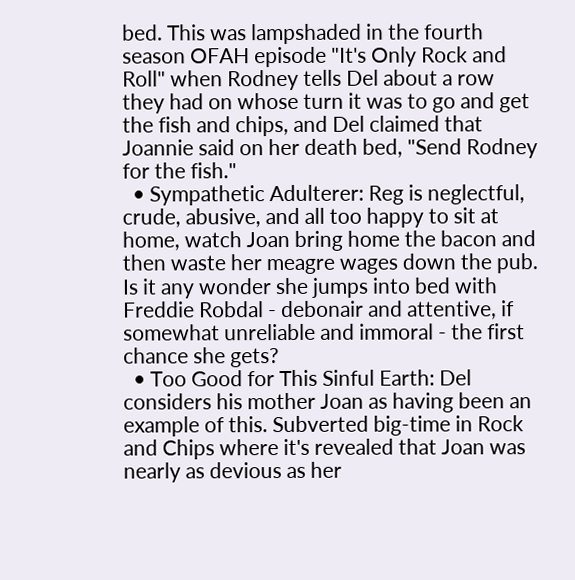bed. This was lampshaded in the fourth season OFAH episode "It's Only Rock and Roll" when Rodney tells Del about a row they had on whose turn it was to go and get the fish and chips, and Del claimed that Joannie said on her death bed, "Send Rodney for the fish."
  • Sympathetic Adulterer: Reg is neglectful, crude, abusive, and all too happy to sit at home, watch Joan bring home the bacon and then waste her meagre wages down the pub. Is it any wonder she jumps into bed with Freddie Robdal - debonair and attentive, if somewhat unreliable and immoral - the first chance she gets?
  • Too Good for This Sinful Earth: Del considers his mother Joan as having been an example of this. Subverted big-time in Rock and Chips where it's revealed that Joan was nearly as devious as her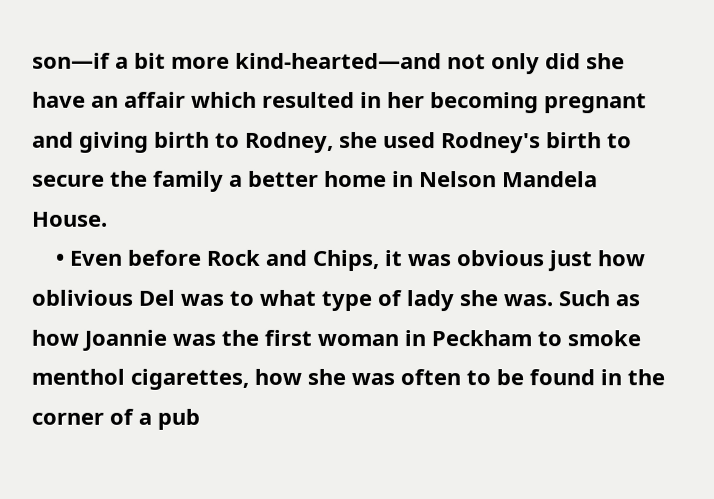son—if a bit more kind-hearted—and not only did she have an affair which resulted in her becoming pregnant and giving birth to Rodney, she used Rodney's birth to secure the family a better home in Nelson Mandela House.
    • Even before Rock and Chips, it was obvious just how oblivious Del was to what type of lady she was. Such as how Joannie was the first woman in Peckham to smoke menthol cigarettes, how she was often to be found in the corner of a pub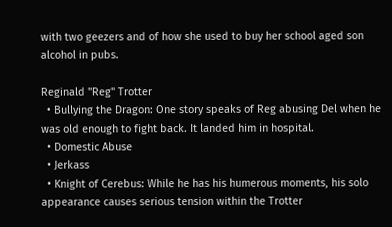with two geezers and of how she used to buy her school aged son alcohol in pubs.

Reginald "Reg" Trotter
  • Bullying the Dragon: One story speaks of Reg abusing Del when he was old enough to fight back. It landed him in hospital.
  • Domestic Abuse
  • Jerkass
  • Knight of Cerebus: While he has his humerous moments, his solo appearance causes serious tension within the Trotter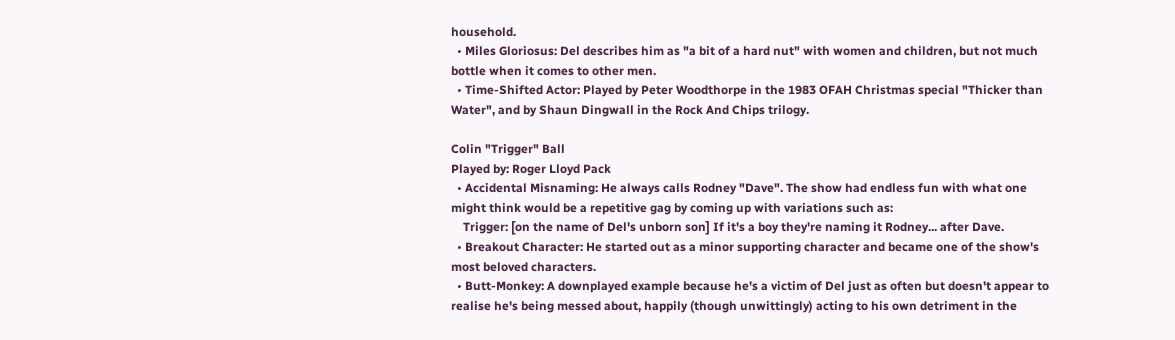household.
  • Miles Gloriosus: Del describes him as "a bit of a hard nut" with women and children, but not much bottle when it comes to other men.
  • Time-Shifted Actor: Played by Peter Woodthorpe in the 1983 OFAH Christmas special "Thicker than Water", and by Shaun Dingwall in the Rock And Chips trilogy.

Colin "Trigger" Ball
Played by: Roger Lloyd Pack
  • Accidental Misnaming: He always calls Rodney "Dave". The show had endless fun with what one might think would be a repetitive gag by coming up with variations such as:
    Trigger: [on the name of Del's unborn son] If it's a boy they're naming it Rodney... after Dave.
  • Breakout Character: He started out as a minor supporting character and became one of the show's most beloved characters.
  • Butt-Monkey: A downplayed example because he's a victim of Del just as often but doesn't appear to realise he's being messed about, happily (though unwittingly) acting to his own detriment in the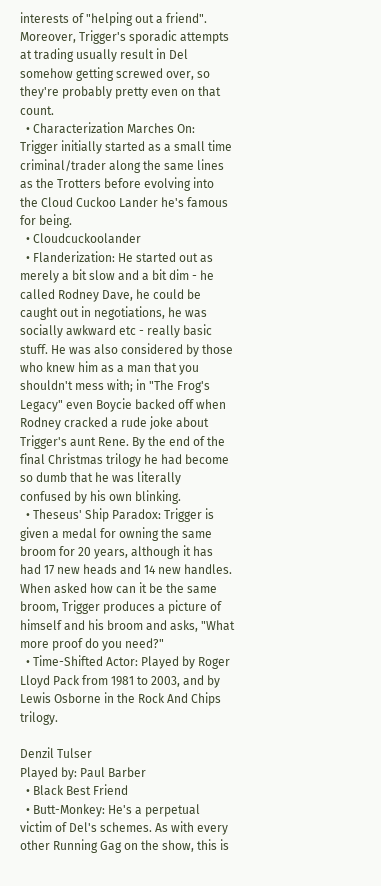interests of "helping out a friend". Moreover, Trigger's sporadic attempts at trading usually result in Del somehow getting screwed over, so they're probably pretty even on that count.
  • Characterization Marches On: Trigger initially started as a small time criminal/trader along the same lines as the Trotters before evolving into the Cloud Cuckoo Lander he's famous for being.
  • Cloudcuckoolander
  • Flanderization: He started out as merely a bit slow and a bit dim - he called Rodney Dave, he could be caught out in negotiations, he was socially awkward etc - really basic stuff. He was also considered by those who knew him as a man that you shouldn't mess with; in "The Frog's Legacy" even Boycie backed off when Rodney cracked a rude joke about Trigger's aunt Rene. By the end of the final Christmas trilogy he had become so dumb that he was literally confused by his own blinking.
  • Theseus' Ship Paradox: Trigger is given a medal for owning the same broom for 20 years, although it has had 17 new heads and 14 new handles. When asked how can it be the same broom, Trigger produces a picture of himself and his broom and asks, "What more proof do you need?"
  • Time-Shifted Actor: Played by Roger Lloyd Pack from 1981 to 2003, and by Lewis Osborne in the Rock And Chips trilogy.

Denzil Tulser
Played by: Paul Barber
  • Black Best Friend
  • Butt-Monkey: He's a perpetual victim of Del's schemes. As with every other Running Gag on the show, this is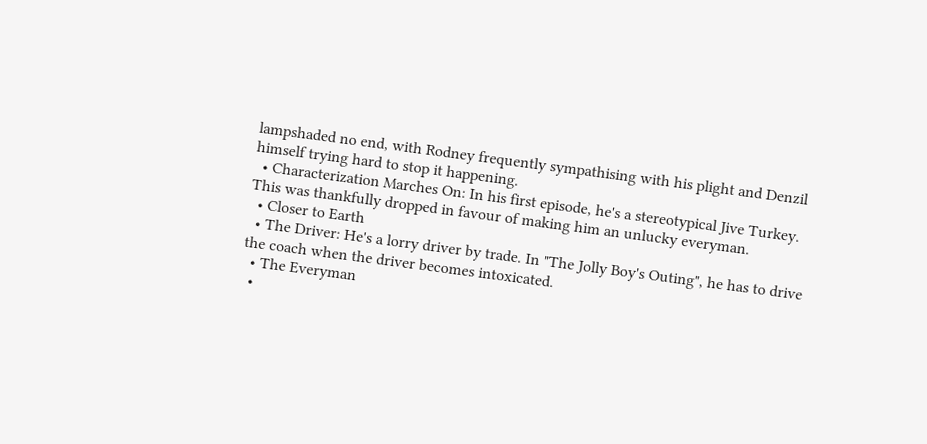lampshaded no end, with Rodney frequently sympathising with his plight and Denzil himself trying hard to stop it happening.
  • Characterization Marches On: In his first episode, he's a stereotypical Jive Turkey. This was thankfully dropped in favour of making him an unlucky everyman.
  • Closer to Earth
  • The Driver: He's a lorry driver by trade. In "The Jolly Boy's Outing", he has to drive the coach when the driver becomes intoxicated.
  • The Everyman
  •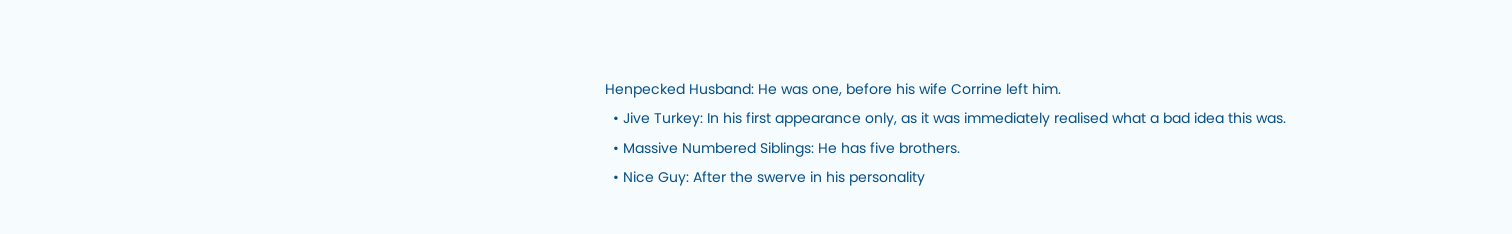Henpecked Husband: He was one, before his wife Corrine left him.
  • Jive Turkey: In his first appearance only, as it was immediately realised what a bad idea this was.
  • Massive Numbered Siblings: He has five brothers.
  • Nice Guy: After the swerve in his personality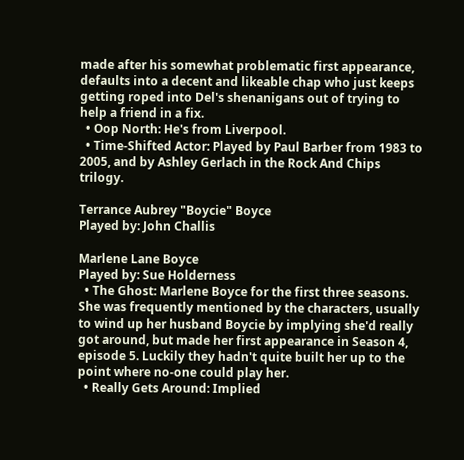made after his somewhat problematic first appearance, defaults into a decent and likeable chap who just keeps getting roped into Del's shenanigans out of trying to help a friend in a fix.
  • Oop North: He's from Liverpool.
  • Time-Shifted Actor: Played by Paul Barber from 1983 to 2005, and by Ashley Gerlach in the Rock And Chips trilogy.

Terrance Aubrey "Boycie" Boyce
Played by: John Challis

Marlene Lane Boyce
Played by: Sue Holderness
  • The Ghost: Marlene Boyce for the first three seasons. She was frequently mentioned by the characters, usually to wind up her husband Boycie by implying she'd really got around, but made her first appearance in Season 4, episode 5. Luckily they hadn't quite built her up to the point where no-one could play her.
  • Really Gets Around: Implied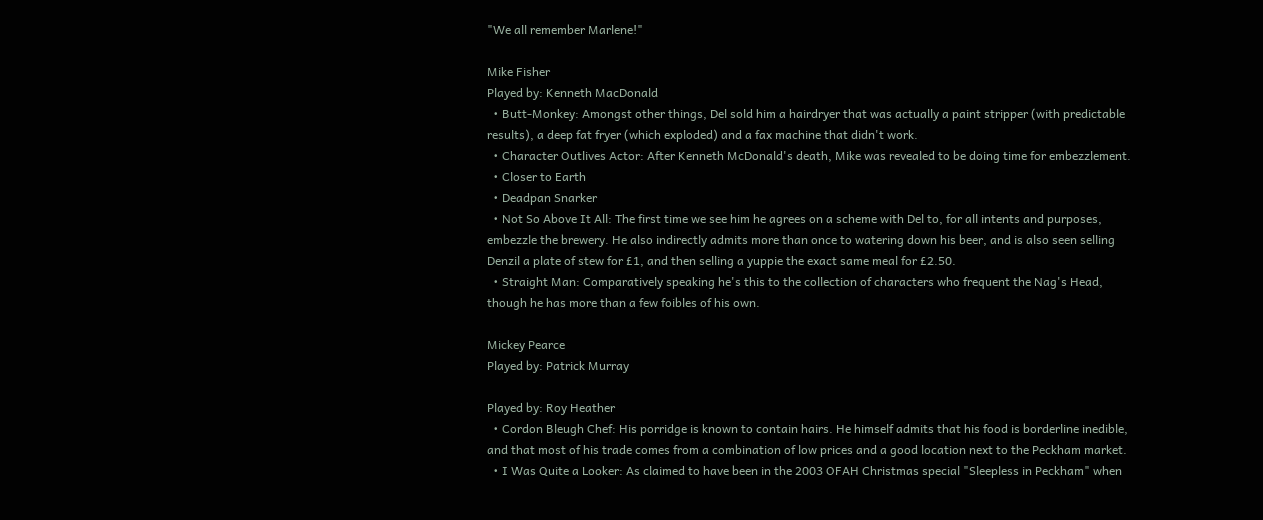"We all remember Marlene!"

Mike Fisher
Played by: Kenneth MacDonald
  • Butt-Monkey: Amongst other things, Del sold him a hairdryer that was actually a paint stripper (with predictable results), a deep fat fryer (which exploded) and a fax machine that didn't work.
  • Character Outlives Actor: After Kenneth McDonald's death, Mike was revealed to be doing time for embezzlement.
  • Closer to Earth
  • Deadpan Snarker
  • Not So Above It All: The first time we see him he agrees on a scheme with Del to, for all intents and purposes, embezzle the brewery. He also indirectly admits more than once to watering down his beer, and is also seen selling Denzil a plate of stew for £1, and then selling a yuppie the exact same meal for £2.50.
  • Straight Man: Comparatively speaking he's this to the collection of characters who frequent the Nag's Head, though he has more than a few foibles of his own.

Mickey Pearce
Played by: Patrick Murray

Played by: Roy Heather
  • Cordon Bleugh Chef: His porridge is known to contain hairs. He himself admits that his food is borderline inedible, and that most of his trade comes from a combination of low prices and a good location next to the Peckham market.
  • I Was Quite a Looker: As claimed to have been in the 2003 OFAH Christmas special "Sleepless in Peckham" when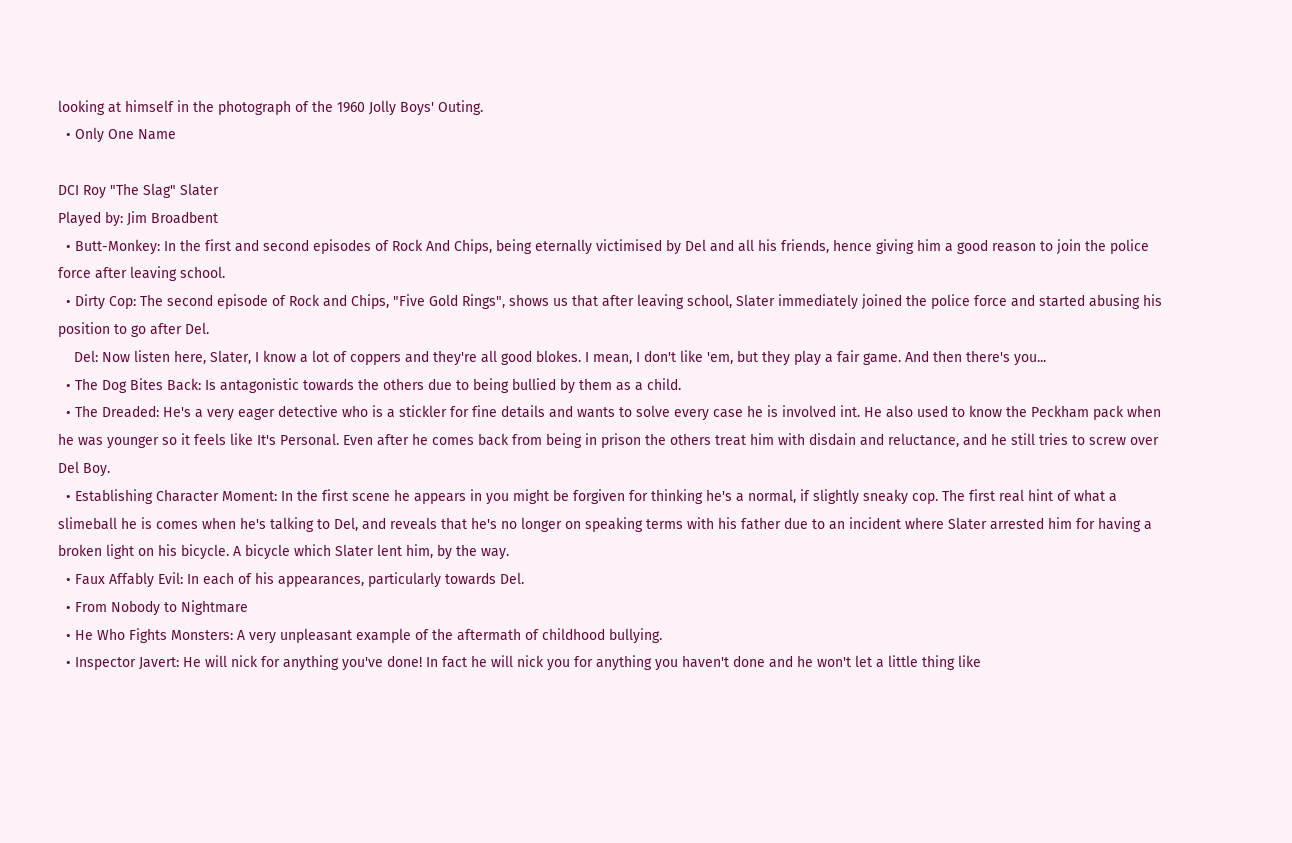looking at himself in the photograph of the 1960 Jolly Boys' Outing.
  • Only One Name

DCI Roy "The Slag" Slater
Played by: Jim Broadbent
  • Butt-Monkey: In the first and second episodes of Rock And Chips, being eternally victimised by Del and all his friends, hence giving him a good reason to join the police force after leaving school.
  • Dirty Cop: The second episode of Rock and Chips, "Five Gold Rings", shows us that after leaving school, Slater immediately joined the police force and started abusing his position to go after Del.
    Del: Now listen here, Slater, I know a lot of coppers and they're all good blokes. I mean, I don't like 'em, but they play a fair game. And then there's you...
  • The Dog Bites Back: Is antagonistic towards the others due to being bullied by them as a child.
  • The Dreaded: He's a very eager detective who is a stickler for fine details and wants to solve every case he is involved int. He also used to know the Peckham pack when he was younger so it feels like It's Personal. Even after he comes back from being in prison the others treat him with disdain and reluctance, and he still tries to screw over Del Boy.
  • Establishing Character Moment: In the first scene he appears in you might be forgiven for thinking he's a normal, if slightly sneaky cop. The first real hint of what a slimeball he is comes when he's talking to Del, and reveals that he's no longer on speaking terms with his father due to an incident where Slater arrested him for having a broken light on his bicycle. A bicycle which Slater lent him, by the way.
  • Faux Affably Evil: In each of his appearances, particularly towards Del.
  • From Nobody to Nightmare
  • He Who Fights Monsters: A very unpleasant example of the aftermath of childhood bullying.
  • Inspector Javert: He will nick for anything you've done! In fact he will nick you for anything you haven't done and he won't let a little thing like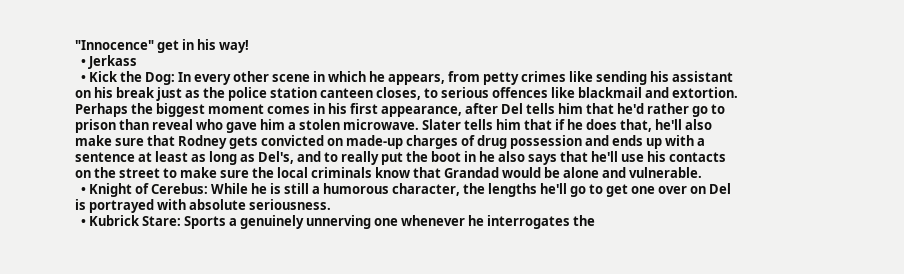"Innocence" get in his way!
  • Jerkass
  • Kick the Dog: In every other scene in which he appears, from petty crimes like sending his assistant on his break just as the police station canteen closes, to serious offences like blackmail and extortion. Perhaps the biggest moment comes in his first appearance, after Del tells him that he'd rather go to prison than reveal who gave him a stolen microwave. Slater tells him that if he does that, he'll also make sure that Rodney gets convicted on made-up charges of drug possession and ends up with a sentence at least as long as Del's, and to really put the boot in he also says that he'll use his contacts on the street to make sure the local criminals know that Grandad would be alone and vulnerable.
  • Knight of Cerebus: While he is still a humorous character, the lengths he'll go to get one over on Del is portrayed with absolute seriousness.
  • Kubrick Stare: Sports a genuinely unnerving one whenever he interrogates the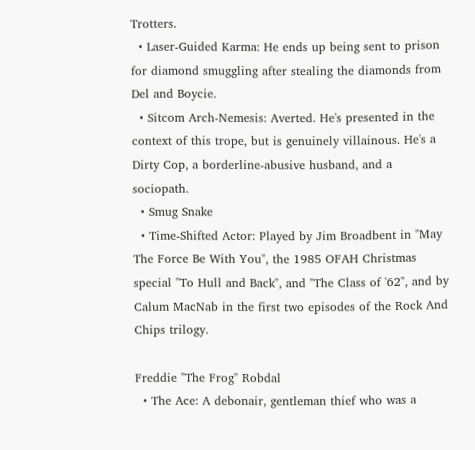Trotters.
  • Laser-Guided Karma: He ends up being sent to prison for diamond smuggling after stealing the diamonds from Del and Boycie.
  • Sitcom Arch-Nemesis: Averted. He's presented in the context of this trope, but is genuinely villainous. He's a Dirty Cop, a borderline-abusive husband, and a sociopath.
  • Smug Snake
  • Time-Shifted Actor: Played by Jim Broadbent in "May The Force Be With You", the 1985 OFAH Christmas special "To Hull and Back", and "The Class of '62", and by Calum MacNab in the first two episodes of the Rock And Chips trilogy.

Freddie "The Frog" Robdal
  • The Ace: A debonair, gentleman thief who was a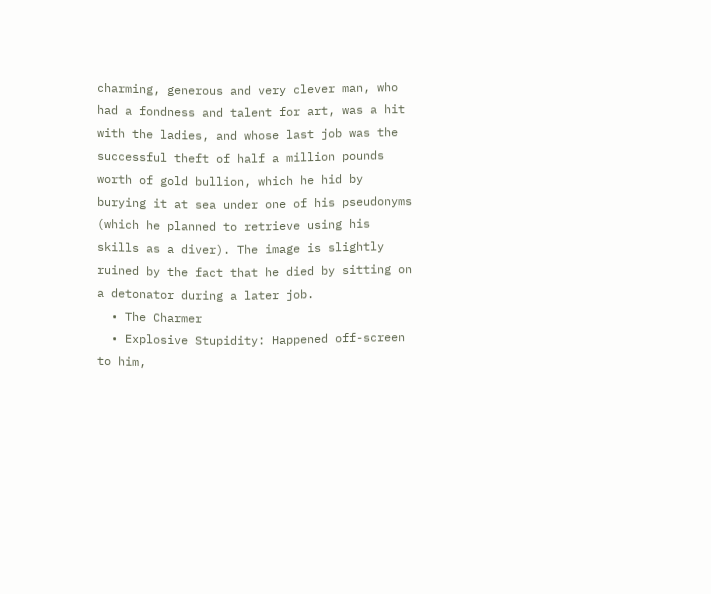charming, generous and very clever man, who had a fondness and talent for art, was a hit with the ladies, and whose last job was the successful theft of half a million pounds worth of gold bullion, which he hid by burying it at sea under one of his pseudonyms (which he planned to retrieve using his skills as a diver). The image is slightly ruined by the fact that he died by sitting on a detonator during a later job.
  • The Charmer
  • Explosive Stupidity: Happened off-screen to him,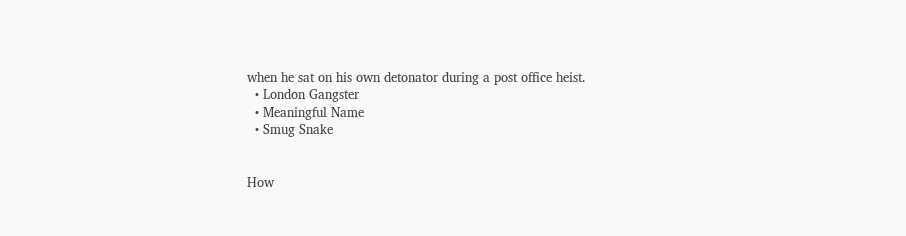when he sat on his own detonator during a post office heist.
  • London Gangster
  • Meaningful Name
  • Smug Snake


How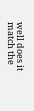well does it match the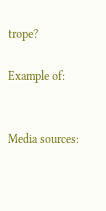trope?

Example of:


Media sources: